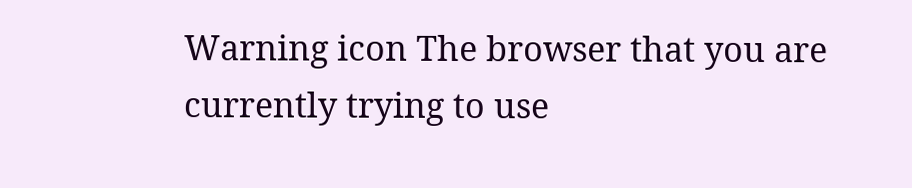Warning icon The browser that you are currently trying to use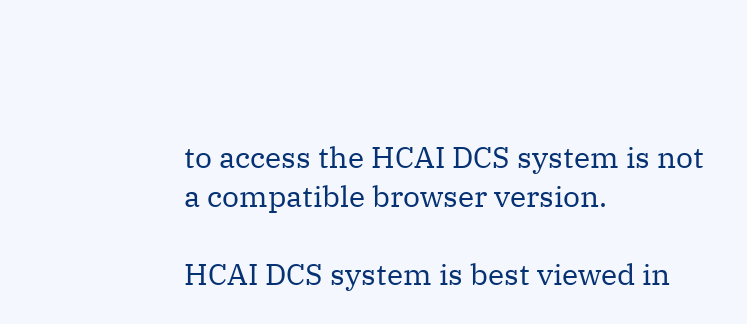to access the HCAI DCS system is not a compatible browser version.

HCAI DCS system is best viewed in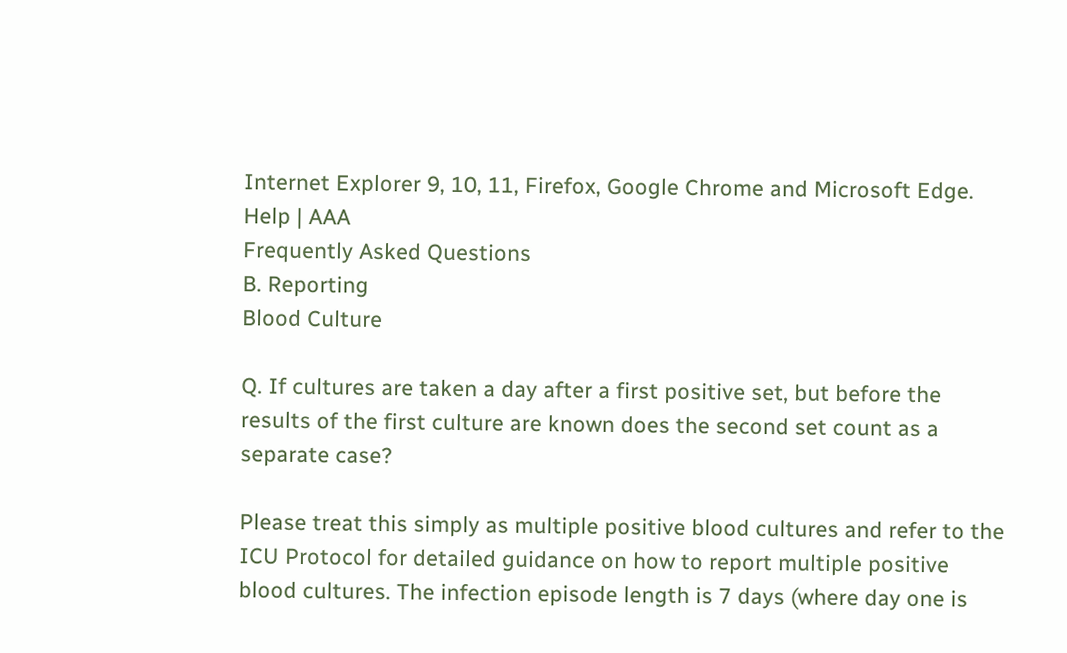Internet Explorer 9, 10, 11, Firefox, Google Chrome and Microsoft Edge.
Help | AAA
Frequently Asked Questions
B. Reporting
Blood Culture

Q. If cultures are taken a day after a first positive set, but before the results of the first culture are known does the second set count as a separate case?

Please treat this simply as multiple positive blood cultures and refer to the ICU Protocol for detailed guidance on how to report multiple positive blood cultures. The infection episode length is 7 days (where day one is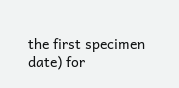the first specimen date) for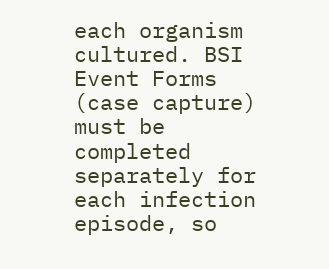each organism cultured. BSI Event Forms (case capture) must be completed separately for each infection episode, so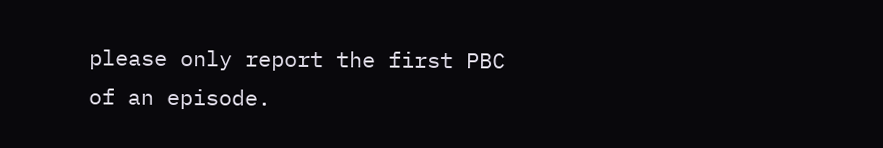please only report the first PBC of an episode.